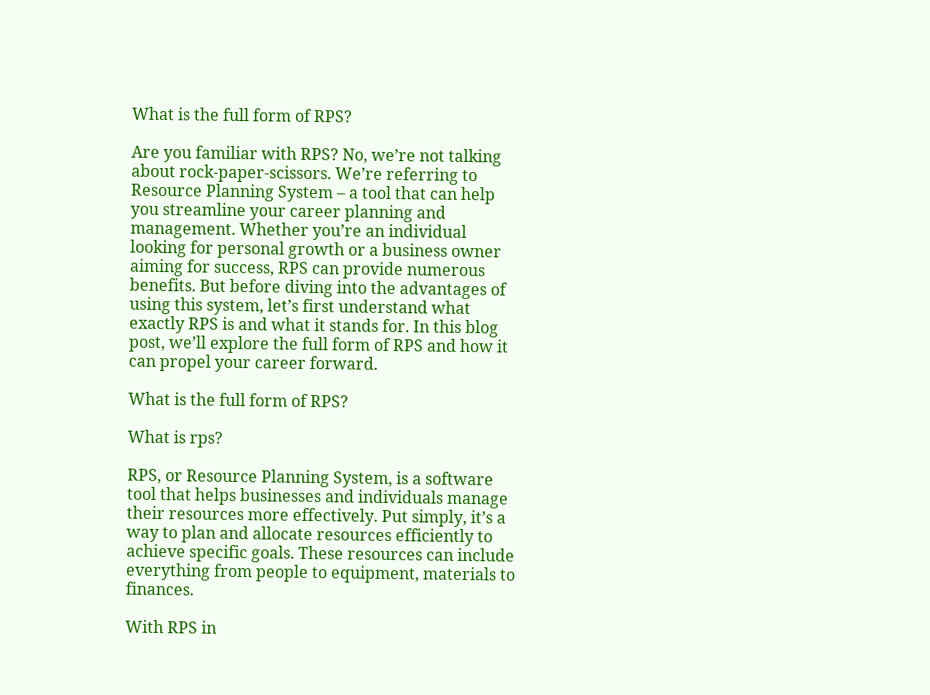What is the full form of RPS?

Are you familiar with RPS? No, we’re not talking about rock-paper-scissors. We’re referring to Resource Planning System – a tool that can help you streamline your career planning and management. Whether you’re an individual looking for personal growth or a business owner aiming for success, RPS can provide numerous benefits. But before diving into the advantages of using this system, let’s first understand what exactly RPS is and what it stands for. In this blog post, we’ll explore the full form of RPS and how it can propel your career forward.

What is the full form of RPS?

What is rps?

RPS, or Resource Planning System, is a software tool that helps businesses and individuals manage their resources more effectively. Put simply, it’s a way to plan and allocate resources efficiently to achieve specific goals. These resources can include everything from people to equipment, materials to finances.

With RPS in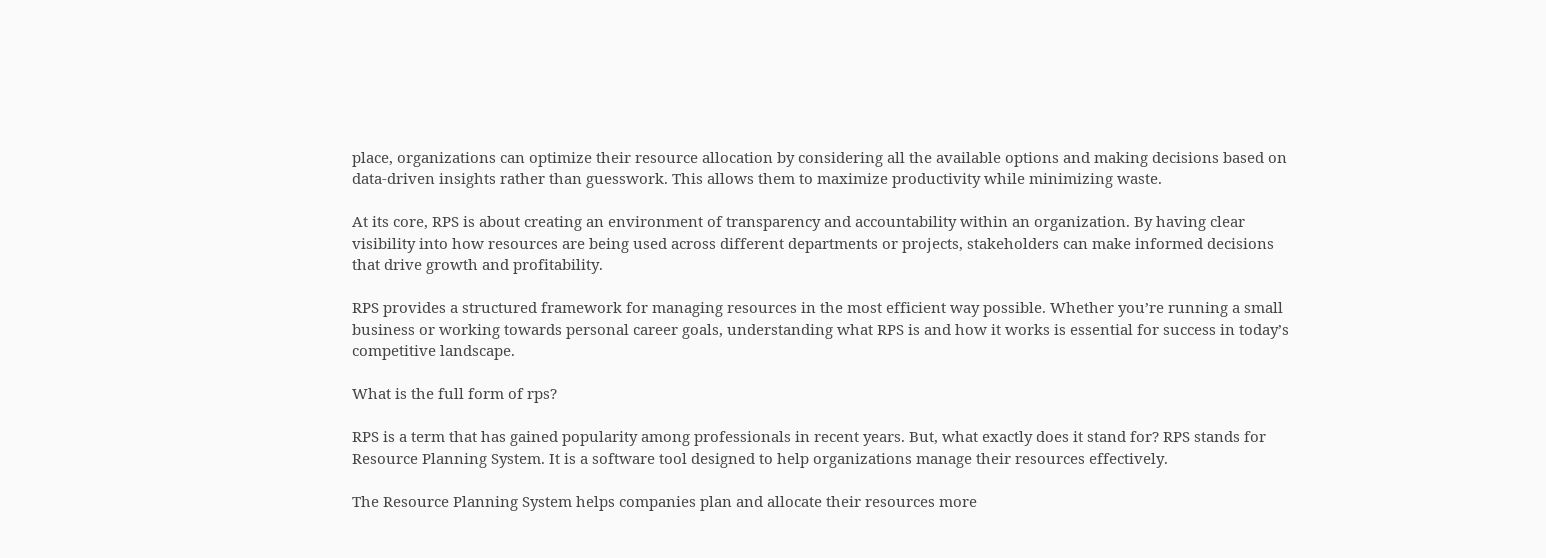place, organizations can optimize their resource allocation by considering all the available options and making decisions based on data-driven insights rather than guesswork. This allows them to maximize productivity while minimizing waste.

At its core, RPS is about creating an environment of transparency and accountability within an organization. By having clear visibility into how resources are being used across different departments or projects, stakeholders can make informed decisions that drive growth and profitability.

RPS provides a structured framework for managing resources in the most efficient way possible. Whether you’re running a small business or working towards personal career goals, understanding what RPS is and how it works is essential for success in today’s competitive landscape.

What is the full form of rps?

RPS is a term that has gained popularity among professionals in recent years. But, what exactly does it stand for? RPS stands for Resource Planning System. It is a software tool designed to help organizations manage their resources effectively.

The Resource Planning System helps companies plan and allocate their resources more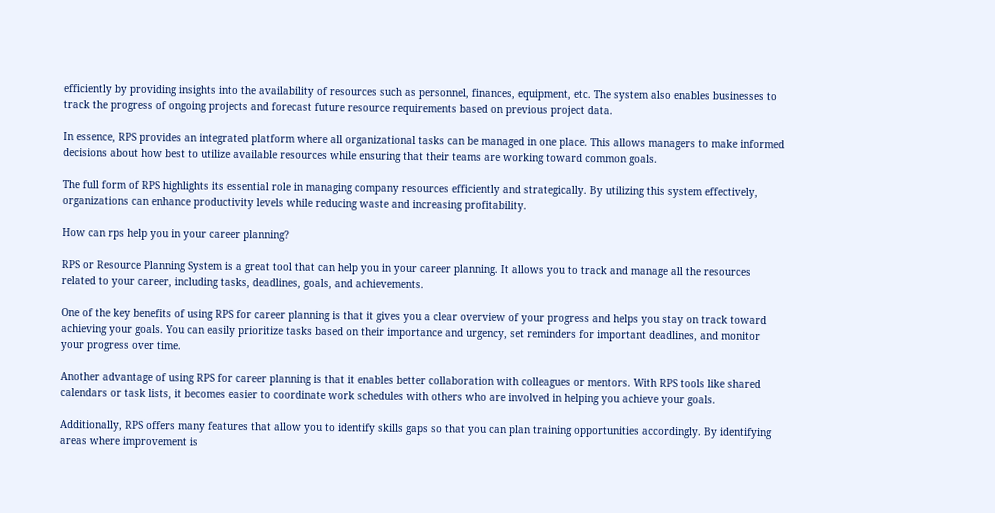efficiently by providing insights into the availability of resources such as personnel, finances, equipment, etc. The system also enables businesses to track the progress of ongoing projects and forecast future resource requirements based on previous project data.

In essence, RPS provides an integrated platform where all organizational tasks can be managed in one place. This allows managers to make informed decisions about how best to utilize available resources while ensuring that their teams are working toward common goals.

The full form of RPS highlights its essential role in managing company resources efficiently and strategically. By utilizing this system effectively, organizations can enhance productivity levels while reducing waste and increasing profitability.

How can rps help you in your career planning?

RPS or Resource Planning System is a great tool that can help you in your career planning. It allows you to track and manage all the resources related to your career, including tasks, deadlines, goals, and achievements.

One of the key benefits of using RPS for career planning is that it gives you a clear overview of your progress and helps you stay on track toward achieving your goals. You can easily prioritize tasks based on their importance and urgency, set reminders for important deadlines, and monitor your progress over time.

Another advantage of using RPS for career planning is that it enables better collaboration with colleagues or mentors. With RPS tools like shared calendars or task lists, it becomes easier to coordinate work schedules with others who are involved in helping you achieve your goals.

Additionally, RPS offers many features that allow you to identify skills gaps so that you can plan training opportunities accordingly. By identifying areas where improvement is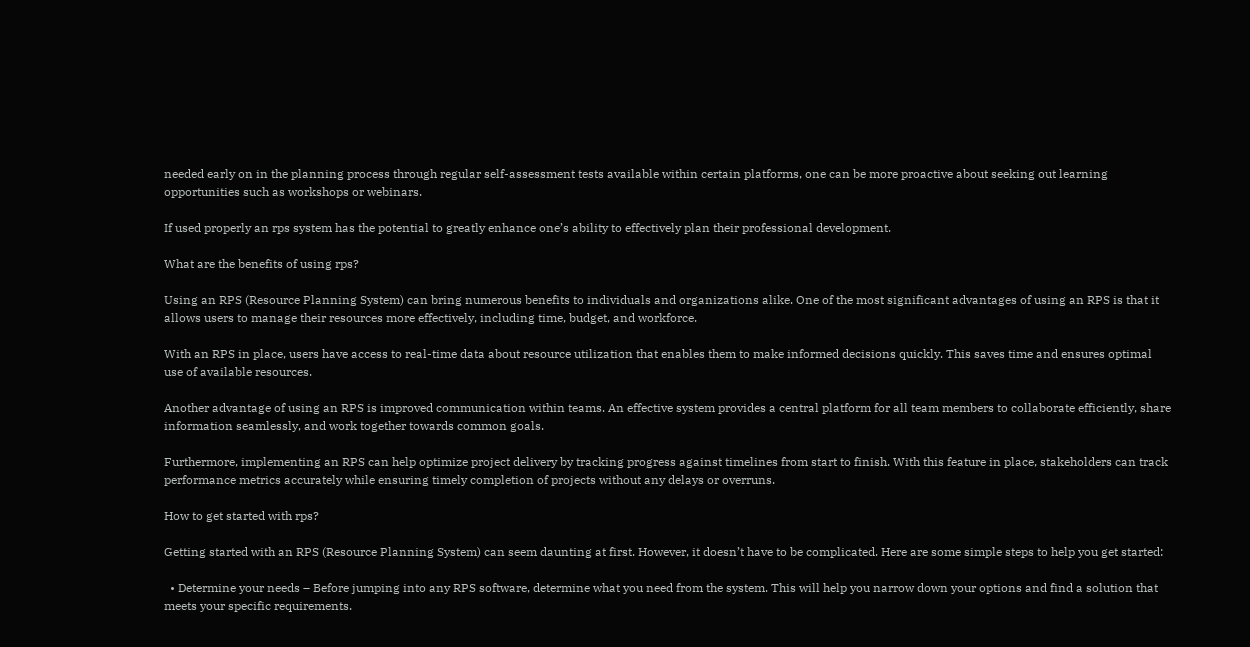needed early on in the planning process through regular self-assessment tests available within certain platforms, one can be more proactive about seeking out learning opportunities such as workshops or webinars.

If used properly an rps system has the potential to greatly enhance one’s ability to effectively plan their professional development.

What are the benefits of using rps?

Using an RPS (Resource Planning System) can bring numerous benefits to individuals and organizations alike. One of the most significant advantages of using an RPS is that it allows users to manage their resources more effectively, including time, budget, and workforce.

With an RPS in place, users have access to real-time data about resource utilization that enables them to make informed decisions quickly. This saves time and ensures optimal use of available resources.

Another advantage of using an RPS is improved communication within teams. An effective system provides a central platform for all team members to collaborate efficiently, share information seamlessly, and work together towards common goals.

Furthermore, implementing an RPS can help optimize project delivery by tracking progress against timelines from start to finish. With this feature in place, stakeholders can track performance metrics accurately while ensuring timely completion of projects without any delays or overruns.

How to get started with rps?

Getting started with an RPS (Resource Planning System) can seem daunting at first. However, it doesn’t have to be complicated. Here are some simple steps to help you get started:

  • Determine your needs – Before jumping into any RPS software, determine what you need from the system. This will help you narrow down your options and find a solution that meets your specific requirements.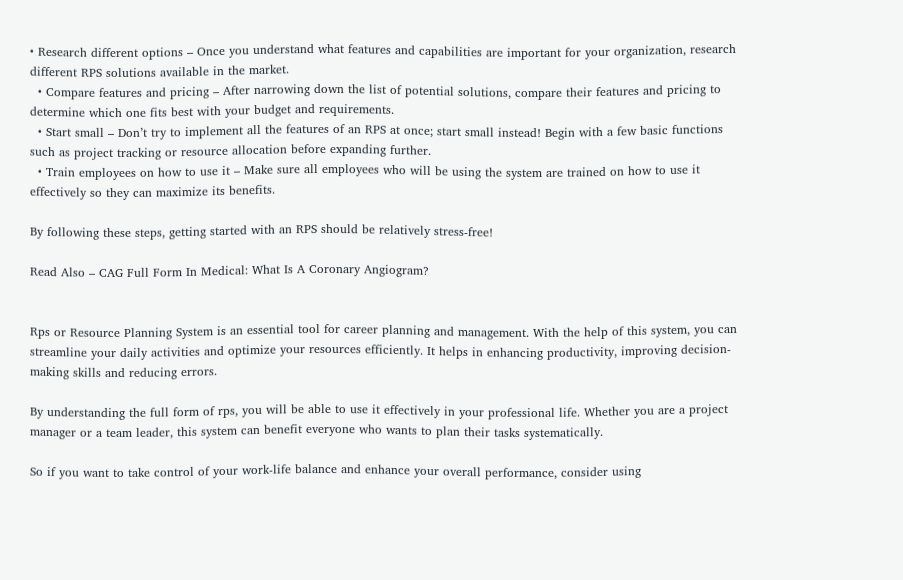• Research different options – Once you understand what features and capabilities are important for your organization, research different RPS solutions available in the market.
  • Compare features and pricing – After narrowing down the list of potential solutions, compare their features and pricing to determine which one fits best with your budget and requirements.
  • Start small – Don’t try to implement all the features of an RPS at once; start small instead! Begin with a few basic functions such as project tracking or resource allocation before expanding further.
  • Train employees on how to use it – Make sure all employees who will be using the system are trained on how to use it effectively so they can maximize its benefits.

By following these steps, getting started with an RPS should be relatively stress-free!

Read Also – CAG Full Form In Medical: What Is A Coronary Angiogram?


Rps or Resource Planning System is an essential tool for career planning and management. With the help of this system, you can streamline your daily activities and optimize your resources efficiently. It helps in enhancing productivity, improving decision-making skills and reducing errors.

By understanding the full form of rps, you will be able to use it effectively in your professional life. Whether you are a project manager or a team leader, this system can benefit everyone who wants to plan their tasks systematically.

So if you want to take control of your work-life balance and enhance your overall performance, consider using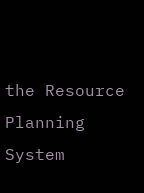the Resource Planning System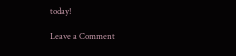today!

Leave a Comment